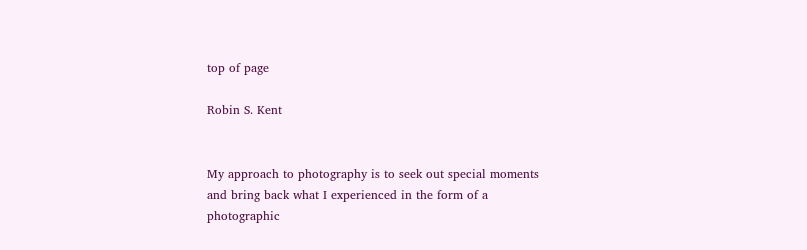top of page

Robin S. Kent


My approach to photography is to seek out special moments and bring back what I experienced in the form of a photographic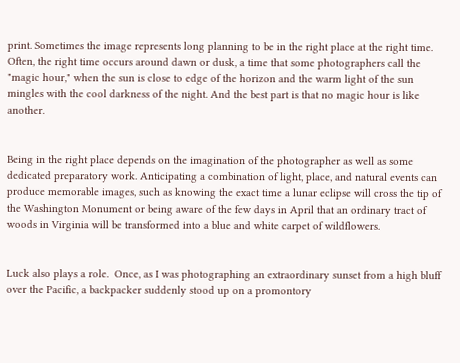print. Sometimes the image represents long planning to be in the right place at the right time. Often, the right time occurs around dawn or dusk, a time that some photographers call the "magic hour," when the sun is close to edge of the horizon and the warm light of the sun mingles with the cool darkness of the night. And the best part is that no magic hour is like another.


Being in the right place depends on the imagination of the photographer as well as some dedicated preparatory work. Anticipating a combination of light, place, and natural events can produce memorable images, such as knowing the exact time a lunar eclipse will cross the tip of the Washington Monument or being aware of the few days in April that an ordinary tract of woods in Virginia will be transformed into a blue and white carpet of wildflowers.


Luck also plays a role.  Once, as I was photographing an extraordinary sunset from a high bluff over the Pacific, a backpacker suddenly stood up on a promontory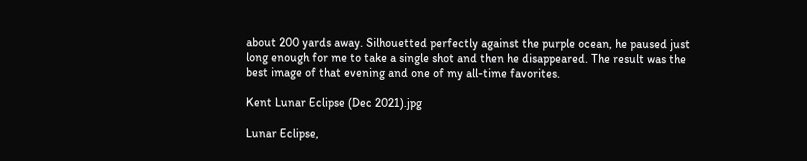about 200 yards away. Silhouetted perfectly against the purple ocean, he paused just long enough for me to take a single shot and then he disappeared. The result was the best image of that evening and one of my all-time favorites.

Kent Lunar Eclipse (Dec 2021).jpg

Lunar Eclipse,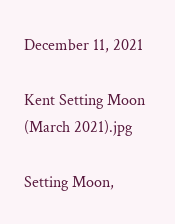December 11, 2021

Kent Setting Moon (March 2021).jpg

Setting Moon,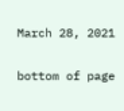March 28, 2021

bottom of page